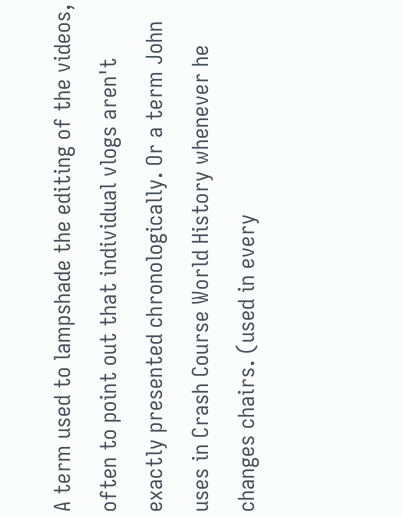A term used to lampshade the editing of the videos, often to point out that individual vlogs aren't exactly presented chronologically. Or a term John uses in Crash Course World History whenever he changes chairs. (used in every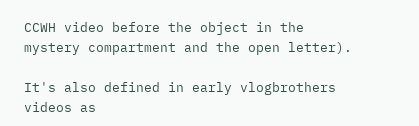CCWH video before the object in the mystery compartment and the open letter).

It's also defined in early vlogbrothers videos as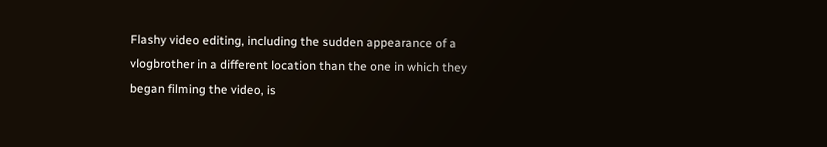Flashy video editing, including the sudden appearance of a vlogbrother in a different location than the one in which they began filming the video, is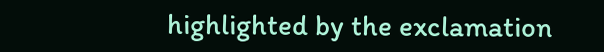highlighted by the exclamation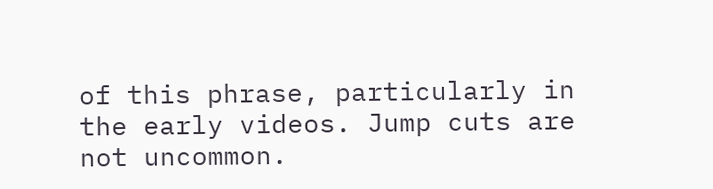of this phrase, particularly in the early videos. Jump cuts are not uncommon.